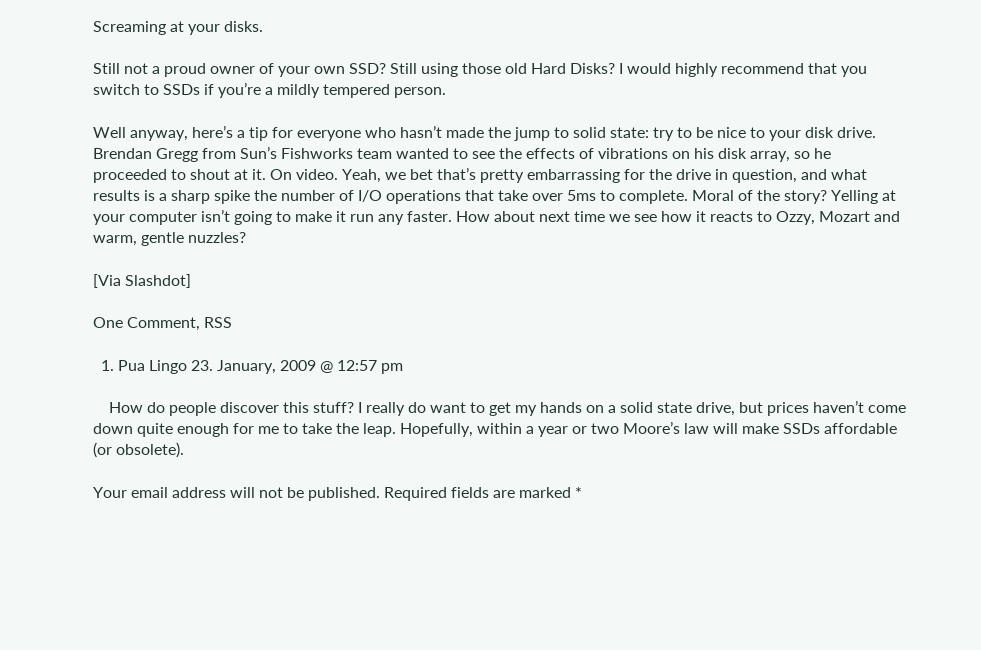Screaming at your disks.

Still not a proud owner of your own SSD? Still using those old Hard Disks? I would highly recommend that you switch to SSDs if you’re a mildly tempered person.

Well anyway, here’s a tip for everyone who hasn’t made the jump to solid state: try to be nice to your disk drive. Brendan Gregg from Sun’s Fishworks team wanted to see the effects of vibrations on his disk array, so he proceeded to shout at it. On video. Yeah, we bet that’s pretty embarrassing for the drive in question, and what results is a sharp spike the number of I/O operations that take over 5ms to complete. Moral of the story? Yelling at your computer isn’t going to make it run any faster. How about next time we see how it reacts to Ozzy, Mozart and warm, gentle nuzzles?

[Via Slashdot]

One Comment, RSS

  1. Pua Lingo 23. January, 2009 @ 12:57 pm

    How do people discover this stuff? I really do want to get my hands on a solid state drive, but prices haven’t come down quite enough for me to take the leap. Hopefully, within a year or two Moore’s law will make SSDs affordable (or obsolete).

Your email address will not be published. Required fields are marked *